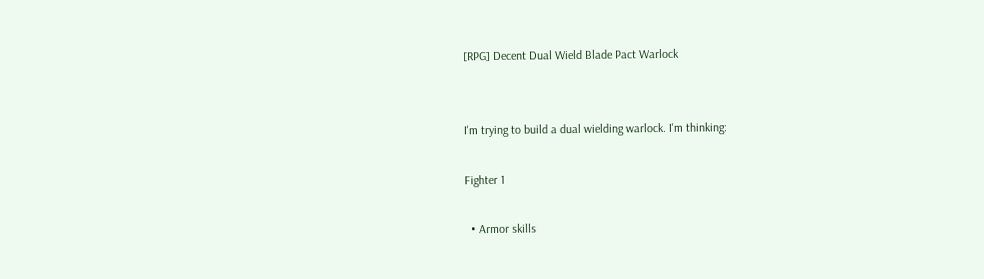[RPG] Decent Dual Wield Blade Pact Warlock


I'm trying to build a dual wielding warlock. I'm thinking:

Fighter 1

  • Armor skills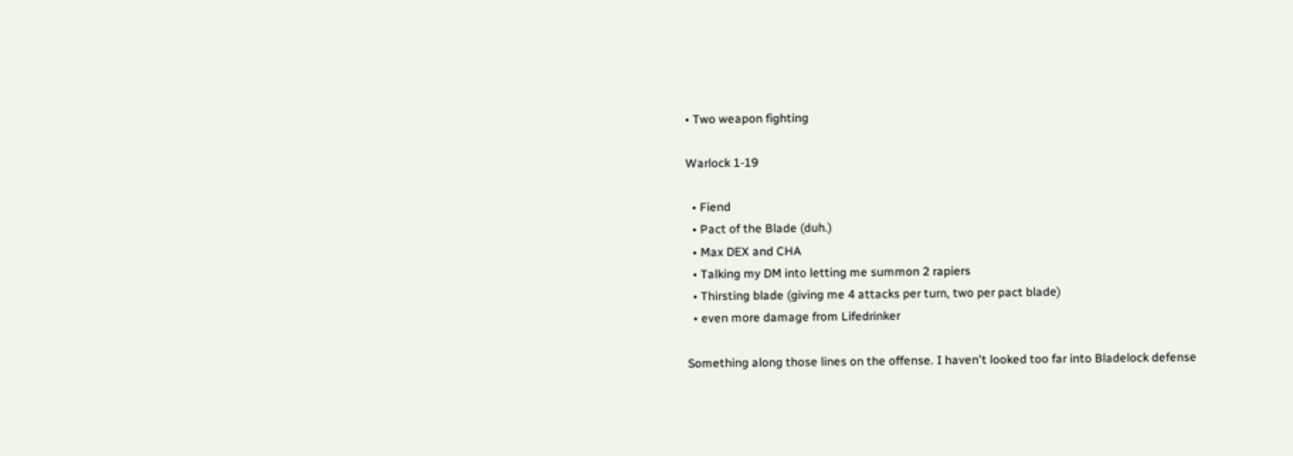• Two weapon fighting

Warlock 1-19

  • Fiend
  • Pact of the Blade (duh.)
  • Max DEX and CHA
  • Talking my DM into letting me summon 2 rapiers
  • Thirsting blade (giving me 4 attacks per turn, two per pact blade)
  • even more damage from Lifedrinker

Something along those lines on the offense. I haven't looked too far into Bladelock defense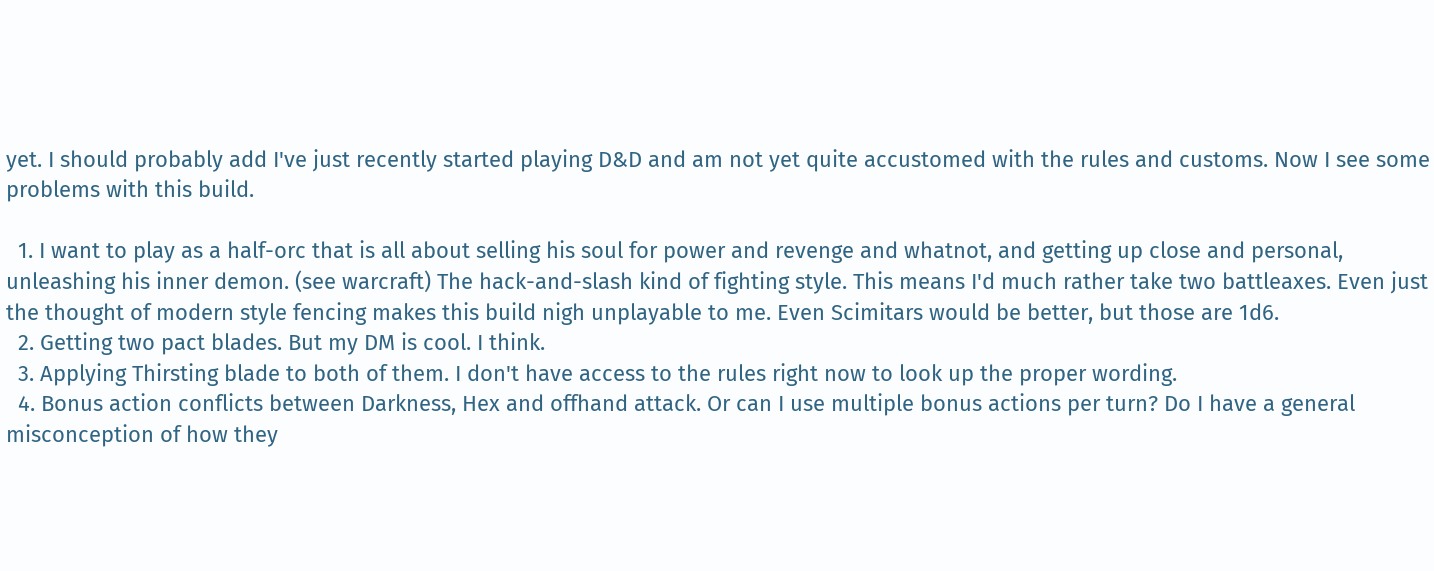yet. I should probably add I've just recently started playing D&D and am not yet quite accustomed with the rules and customs. Now I see some problems with this build.

  1. I want to play as a half-orc that is all about selling his soul for power and revenge and whatnot, and getting up close and personal, unleashing his inner demon. (see warcraft) The hack-and-slash kind of fighting style. This means I'd much rather take two battleaxes. Even just the thought of modern style fencing makes this build nigh unplayable to me. Even Scimitars would be better, but those are 1d6.
  2. Getting two pact blades. But my DM is cool. I think.
  3. Applying Thirsting blade to both of them. I don't have access to the rules right now to look up the proper wording.
  4. Bonus action conflicts between Darkness, Hex and offhand attack. Or can I use multiple bonus actions per turn? Do I have a general misconception of how they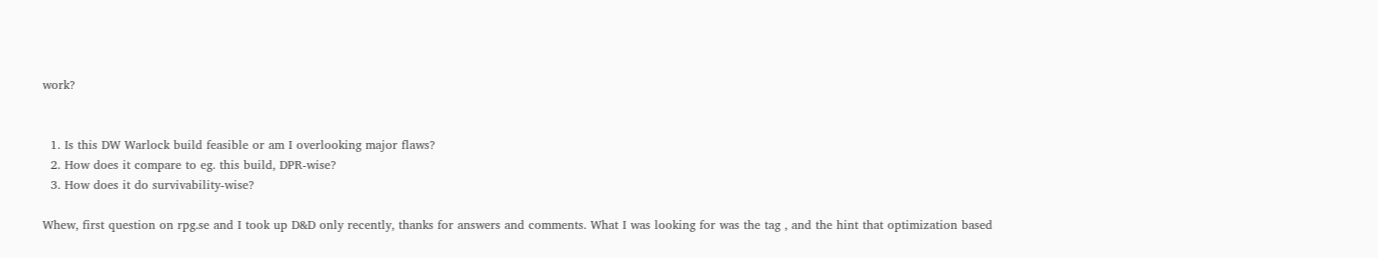work?


  1. Is this DW Warlock build feasible or am I overlooking major flaws?
  2. How does it compare to eg. this build, DPR-wise?
  3. How does it do survivability-wise?

Whew, first question on rpg.se and I took up D&D only recently, thanks for answers and comments. What I was looking for was the tag , and the hint that optimization based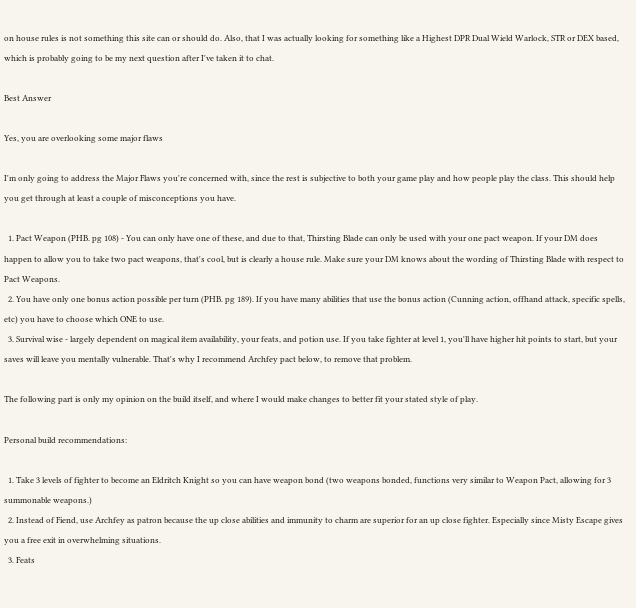on house rules is not something this site can or should do. Also, that I was actually looking for something like a Highest DPR Dual Wield Warlock, STR or DEX based, which is probably going to be my next question after I've taken it to chat.

Best Answer

Yes, you are overlooking some major flaws

I'm only going to address the Major Flaws you're concerned with, since the rest is subjective to both your game play and how people play the class. This should help you get through at least a couple of misconceptions you have.

  1. Pact Weapon (PHB. pg 108) - You can only have one of these, and due to that, Thirsting Blade can only be used with your one pact weapon. If your DM does happen to allow you to take two pact weapons, that's cool, but is clearly a house rule. Make sure your DM knows about the wording of Thirsting Blade with respect to Pact Weapons.
  2. You have only one bonus action possible per turn (PHB. pg 189). If you have many abilities that use the bonus action (Cunning action, offhand attack, specific spells, etc) you have to choose which ONE to use.
  3. Survival wise - largely dependent on magical item availability, your feats, and potion use. If you take fighter at level 1, you'll have higher hit points to start, but your saves will leave you mentally vulnerable. That's why I recommend Archfey pact below, to remove that problem.

The following part is only my opinion on the build itself, and where I would make changes to better fit your stated style of play.

Personal build recommendations:

  1. Take 3 levels of fighter to become an Eldritch Knight so you can have weapon bond (two weapons bonded, functions very similar to Weapon Pact, allowing for 3 summonable weapons.)
  2. Instead of Fiend, use Archfey as patron because the up close abilities and immunity to charm are superior for an up close fighter. Especially since Misty Escape gives you a free exit in overwhelming situations.
  3. Feats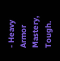- Heavy Armor Mastery, Tough.